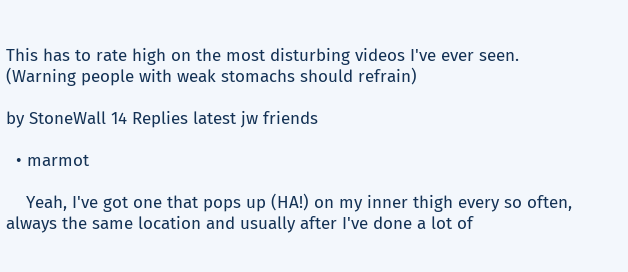This has to rate high on the most disturbing videos I've ever seen. (Warning people with weak stomachs should refrain)

by StoneWall 14 Replies latest jw friends

  • marmot

    Yeah, I've got one that pops up (HA!) on my inner thigh every so often, always the same location and usually after I've done a lot of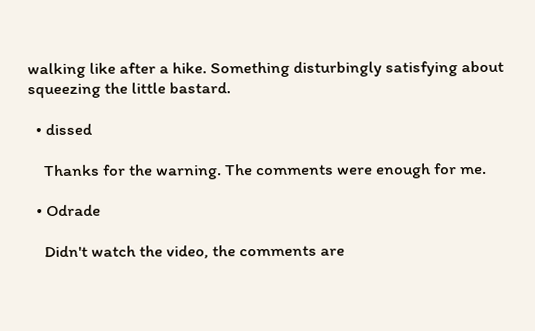walking like after a hike. Something disturbingly satisfying about squeezing the little bastard.

  • dissed

    Thanks for the warning. The comments were enough for me.

  • Odrade

    Didn't watch the video, the comments are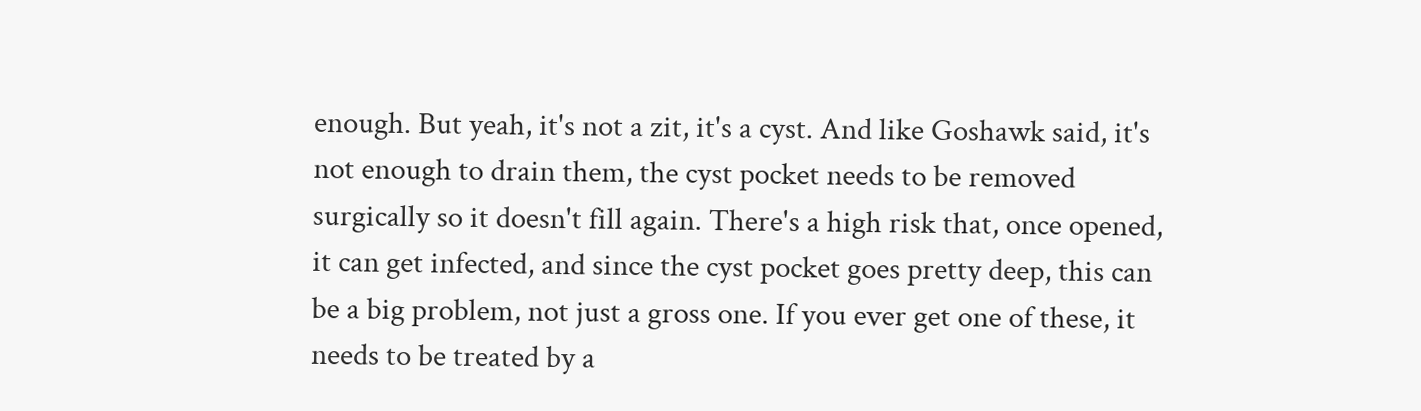enough. But yeah, it's not a zit, it's a cyst. And like Goshawk said, it's not enough to drain them, the cyst pocket needs to be removed surgically so it doesn't fill again. There's a high risk that, once opened, it can get infected, and since the cyst pocket goes pretty deep, this can be a big problem, not just a gross one. If you ever get one of these, it needs to be treated by a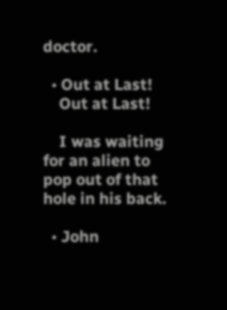doctor.

  • Out at Last!
    Out at Last!

    I was waiting for an alien to pop out of that hole in his back.

  • John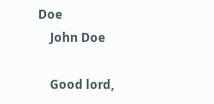Doe
    John Doe

    Good lord,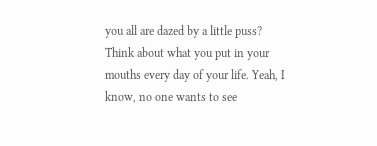you all are dazed by a little puss? Think about what you put in your mouths every day of your life. Yeah, I know, no one wants to see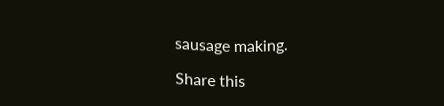sausage making.

Share this